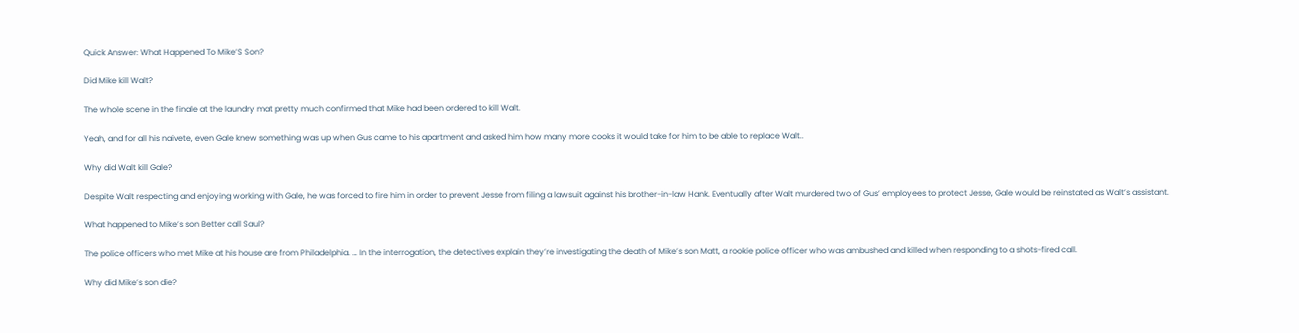Quick Answer: What Happened To Mike’S Son?

Did Mike kill Walt?

The whole scene in the finale at the laundry mat pretty much confirmed that Mike had been ordered to kill Walt.

Yeah, and for all his naivete, even Gale knew something was up when Gus came to his apartment and asked him how many more cooks it would take for him to be able to replace Walt..

Why did Walt kill Gale?

Despite Walt respecting and enjoying working with Gale, he was forced to fire him in order to prevent Jesse from filing a lawsuit against his brother-in-law Hank. Eventually after Walt murdered two of Gus’ employees to protect Jesse, Gale would be reinstated as Walt’s assistant.

What happened to Mike’s son Better call Saul?

The police officers who met Mike at his house are from Philadelphia. … In the interrogation, the detectives explain they’re investigating the death of Mike’s son Matt, a rookie police officer who was ambushed and killed when responding to a shots-fired call.

Why did Mike’s son die?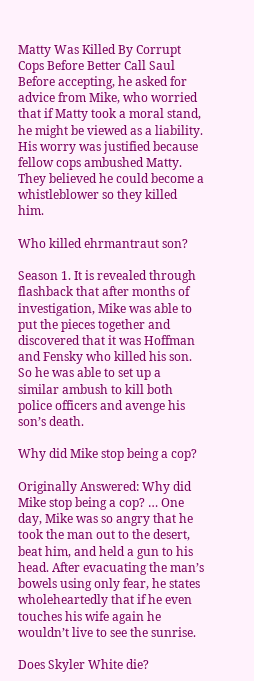Matty Was Killed By Corrupt Cops Before Better Call Saul Before accepting, he asked for advice from Mike, who worried that if Matty took a moral stand, he might be viewed as a liability. His worry was justified because fellow cops ambushed Matty. They believed he could become a whistleblower so they killed him.

Who killed ehrmantraut son?

Season 1. It is revealed through flashback that after months of investigation, Mike was able to put the pieces together and discovered that it was Hoffman and Fensky who killed his son. So he was able to set up a similar ambush to kill both police officers and avenge his son’s death.

Why did Mike stop being a cop?

Originally Answered: Why did Mike stop being a cop? … One day, Mike was so angry that he took the man out to the desert, beat him, and held a gun to his head. After evacuating the man’s bowels using only fear, he states wholeheartedly that if he even touches his wife again he wouldn’t live to see the sunrise.

Does Skyler White die?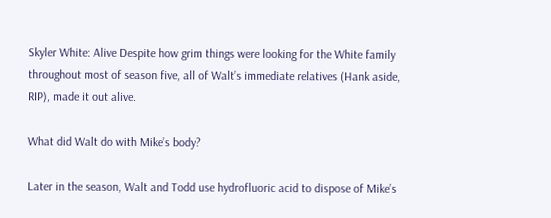Skyler White: Alive Despite how grim things were looking for the White family throughout most of season five, all of Walt’s immediate relatives (Hank aside, RIP), made it out alive.

What did Walt do with Mike’s body?

Later in the season, Walt and Todd use hydrofluoric acid to dispose of Mike’s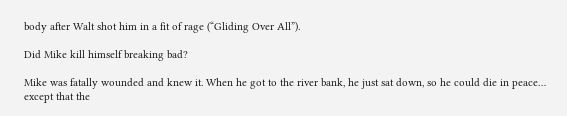body after Walt shot him in a fit of rage (“Gliding Over All”).

Did Mike kill himself breaking bad?

Mike was fatally wounded and knew it. When he got to the river bank, he just sat down, so he could die in peace… except that the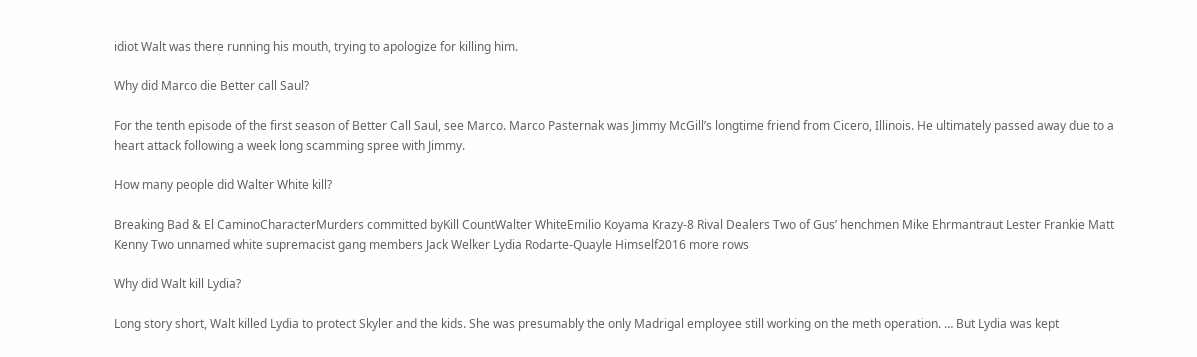idiot Walt was there running his mouth, trying to apologize for killing him.

Why did Marco die Better call Saul?

For the tenth episode of the first season of Better Call Saul, see Marco. Marco Pasternak was Jimmy McGill’s longtime friend from Cicero, Illinois. He ultimately passed away due to a heart attack following a week long scamming spree with Jimmy.

How many people did Walter White kill?

Breaking Bad & El CaminoCharacterMurders committed byKill CountWalter WhiteEmilio Koyama Krazy-8 Rival Dealers Two of Gus’ henchmen Mike Ehrmantraut Lester Frankie Matt Kenny Two unnamed white supremacist gang members Jack Welker Lydia Rodarte-Quayle Himself2016 more rows

Why did Walt kill Lydia?

Long story short, Walt killed Lydia to protect Skyler and the kids. She was presumably the only Madrigal employee still working on the meth operation. … But Lydia was kept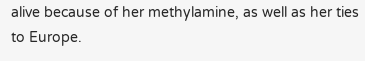alive because of her methylamine, as well as her ties to Europe.